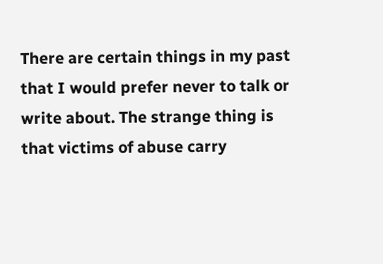There are certain things in my past that I would prefer never to talk or write about. The strange thing is that victims of abuse carry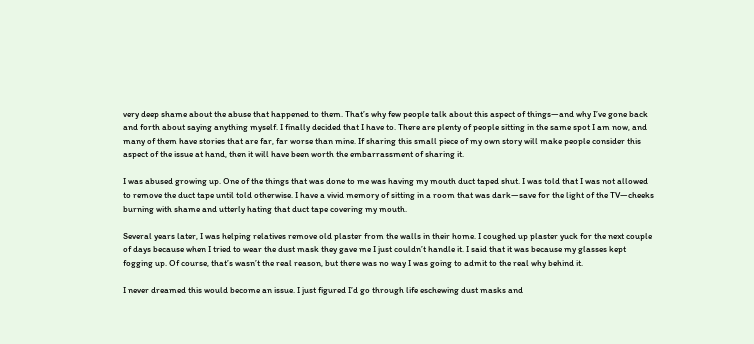very deep shame about the abuse that happened to them. That’s why few people talk about this aspect of things—and why I’ve gone back and forth about saying anything myself. I finally decided that I have to. There are plenty of people sitting in the same spot I am now, and many of them have stories that are far, far worse than mine. If sharing this small piece of my own story will make people consider this aspect of the issue at hand, then it will have been worth the embarrassment of sharing it.

I was abused growing up. One of the things that was done to me was having my mouth duct taped shut. I was told that I was not allowed to remove the duct tape until told otherwise. I have a vivid memory of sitting in a room that was dark—save for the light of the TV—cheeks burning with shame and utterly hating that duct tape covering my mouth.

Several years later, I was helping relatives remove old plaster from the walls in their home. I coughed up plaster yuck for the next couple of days because when I tried to wear the dust mask they gave me I just couldn’t handle it. I said that it was because my glasses kept fogging up. Of course, that’s wasn’t the real reason, but there was no way I was going to admit to the real why behind it.

I never dreamed this would become an issue. I just figured I’d go through life eschewing dust masks and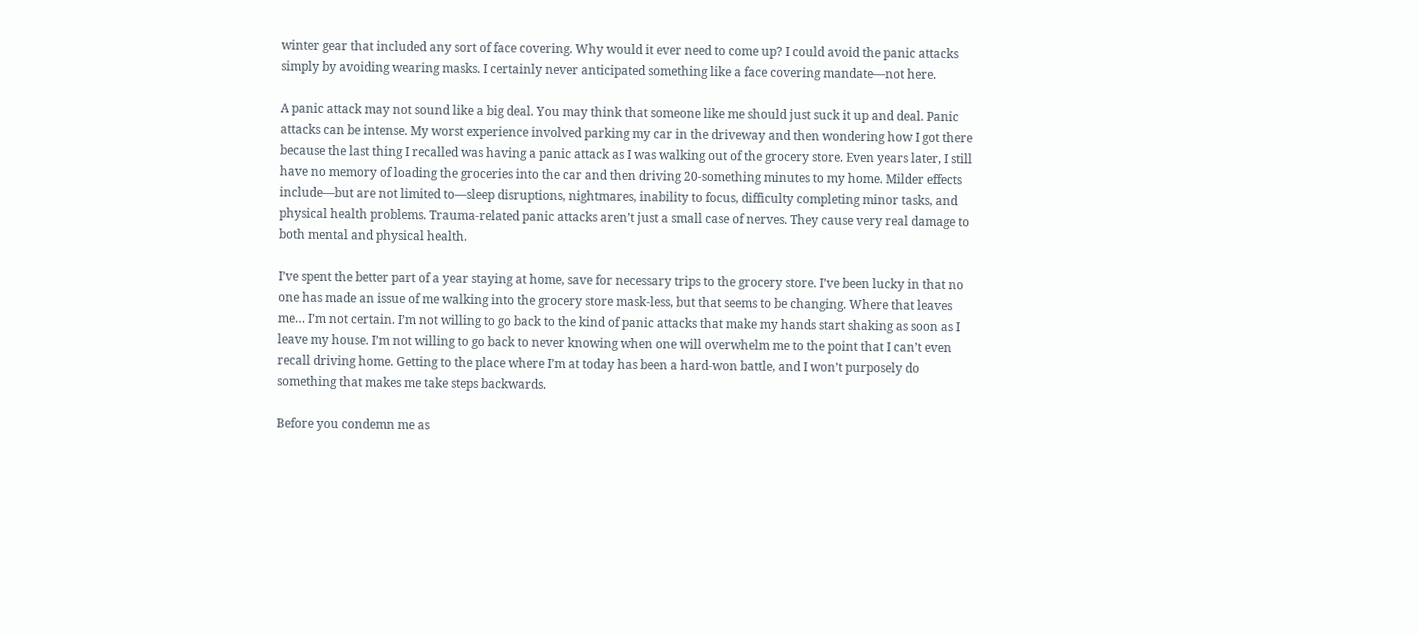winter gear that included any sort of face covering. Why would it ever need to come up? I could avoid the panic attacks simply by avoiding wearing masks. I certainly never anticipated something like a face covering mandate—not here.

A panic attack may not sound like a big deal. You may think that someone like me should just suck it up and deal. Panic attacks can be intense. My worst experience involved parking my car in the driveway and then wondering how I got there because the last thing I recalled was having a panic attack as I was walking out of the grocery store. Even years later, I still have no memory of loading the groceries into the car and then driving 20-something minutes to my home. Milder effects include—but are not limited to—sleep disruptions, nightmares, inability to focus, difficulty completing minor tasks, and physical health problems. Trauma-related panic attacks aren’t just a small case of nerves. They cause very real damage to both mental and physical health.

I’ve spent the better part of a year staying at home, save for necessary trips to the grocery store. I’ve been lucky in that no one has made an issue of me walking into the grocery store mask-less, but that seems to be changing. Where that leaves me… I’m not certain. I’m not willing to go back to the kind of panic attacks that make my hands start shaking as soon as I leave my house. I’m not willing to go back to never knowing when one will overwhelm me to the point that I can’t even recall driving home. Getting to the place where I’m at today has been a hard-won battle, and I won’t purposely do something that makes me take steps backwards.

Before you condemn me as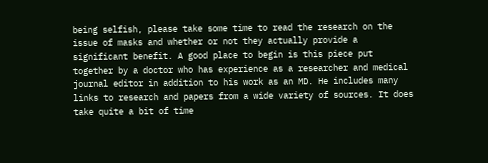being selfish, please take some time to read the research on the issue of masks and whether or not they actually provide a significant benefit. A good place to begin is this piece put together by a doctor who has experience as a researcher and medical journal editor in addition to his work as an MD. He includes many links to research and papers from a wide variety of sources. It does take quite a bit of time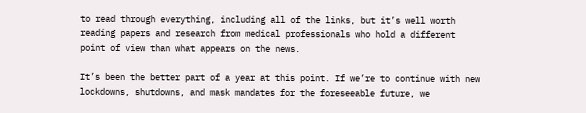to read through everything, including all of the links, but it’s well worth reading papers and research from medical professionals who hold a different point of view than what appears on the news.

It’s been the better part of a year at this point. If we’re to continue with new lockdowns, shutdowns, and mask mandates for the foreseeable future, we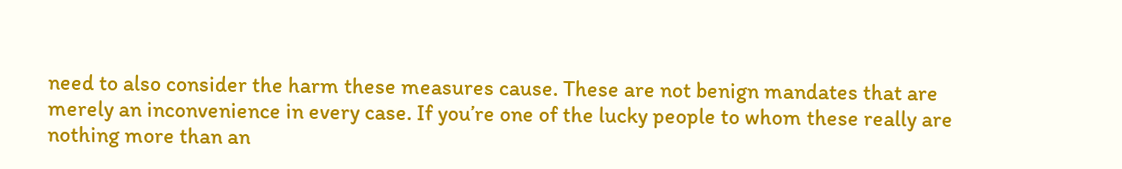need to also consider the harm these measures cause. These are not benign mandates that are merely an inconvenience in every case. If you’re one of the lucky people to whom these really are nothing more than an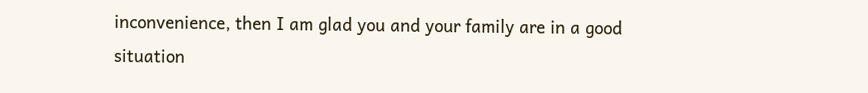inconvenience, then I am glad you and your family are in a good situation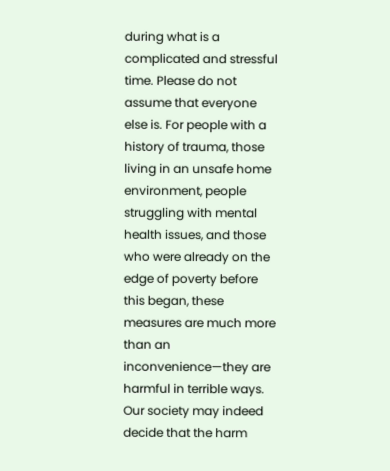during what is a complicated and stressful time. Please do not assume that everyone else is. For people with a history of trauma, those living in an unsafe home environment, people struggling with mental health issues, and those who were already on the edge of poverty before this began, these measures are much more than an inconvenience—they are harmful in terrible ways. Our society may indeed decide that the harm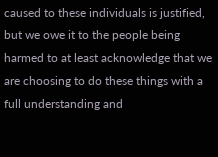caused to these individuals is justified, but we owe it to the people being harmed to at least acknowledge that we are choosing to do these things with a full understanding and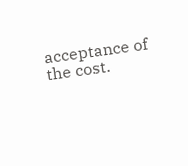acceptance of the cost.